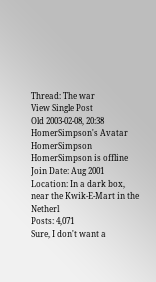Thread: The war
View Single Post
Old 2003-02-08, 20:38
HomerSimpson's Avatar
HomerSimpson HomerSimpson is offline
Join Date: Aug 2001
Location: In a dark box, near the Kwik-E-Mart in the Netherl
Posts: 4,071
Sure, I don't want a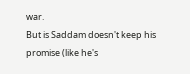war.
But is Saddam doesn't keep his promise (like he's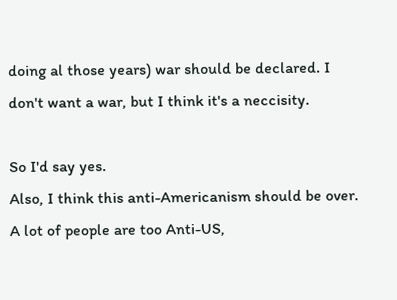doing al those years) war should be declared. I don't want a war, but I think it's a neccisity.

So I'd say yes.
Also, I think this anti-Americanism should be over. A lot of people are too Anti-US,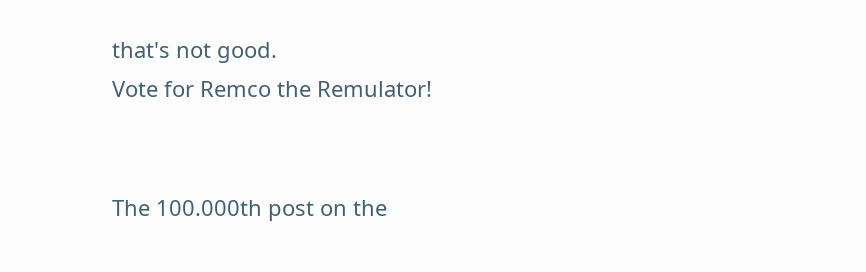that's not good.
Vote for Remco the Remulator!


The 100.000th post on the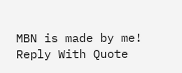MBN is made by me!
Reply With Quote